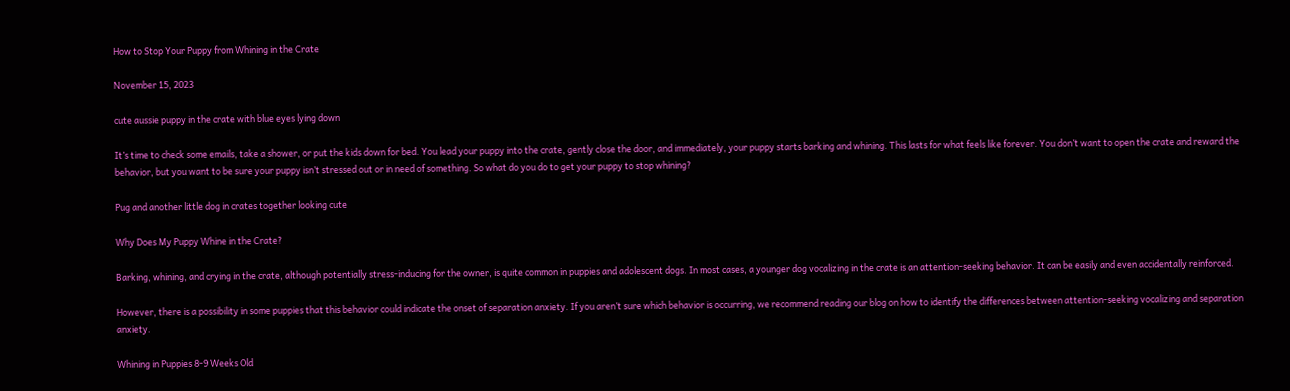How to Stop Your Puppy from Whining in the Crate

November 15, 2023

cute aussie puppy in the crate with blue eyes lying down

It’s time to check some emails, take a shower, or put the kids down for bed. You lead your puppy into the crate, gently close the door, and immediately, your puppy starts barking and whining. This lasts for what feels like forever. You don’t want to open the crate and reward the behavior, but you want to be sure your puppy isn’t stressed out or in need of something. So what do you do to get your puppy to stop whining?

Pug and another little dog in crates together looking cute

Why Does My Puppy Whine in the Crate?

Barking, whining, and crying in the crate, although potentially stress-inducing for the owner, is quite common in puppies and adolescent dogs. In most cases, a younger dog vocalizing in the crate is an attention-seeking behavior. It can be easily and even accidentally reinforced.

However, there is a possibility in some puppies that this behavior could indicate the onset of separation anxiety. If you aren’t sure which behavior is occurring, we recommend reading our blog on how to identify the differences between attention-seeking vocalizing and separation anxiety.

Whining in Puppies 8-9 Weeks Old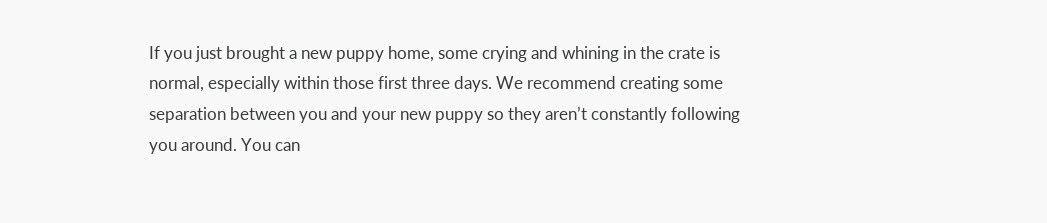If you just brought a new puppy home, some crying and whining in the crate is normal, especially within those first three days. We recommend creating some separation between you and your new puppy so they aren’t constantly following you around. You can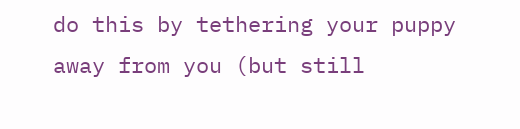do this by tethering your puppy away from you (but still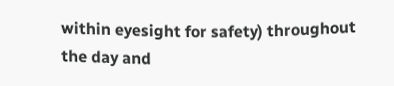within eyesight for safety) throughout the day and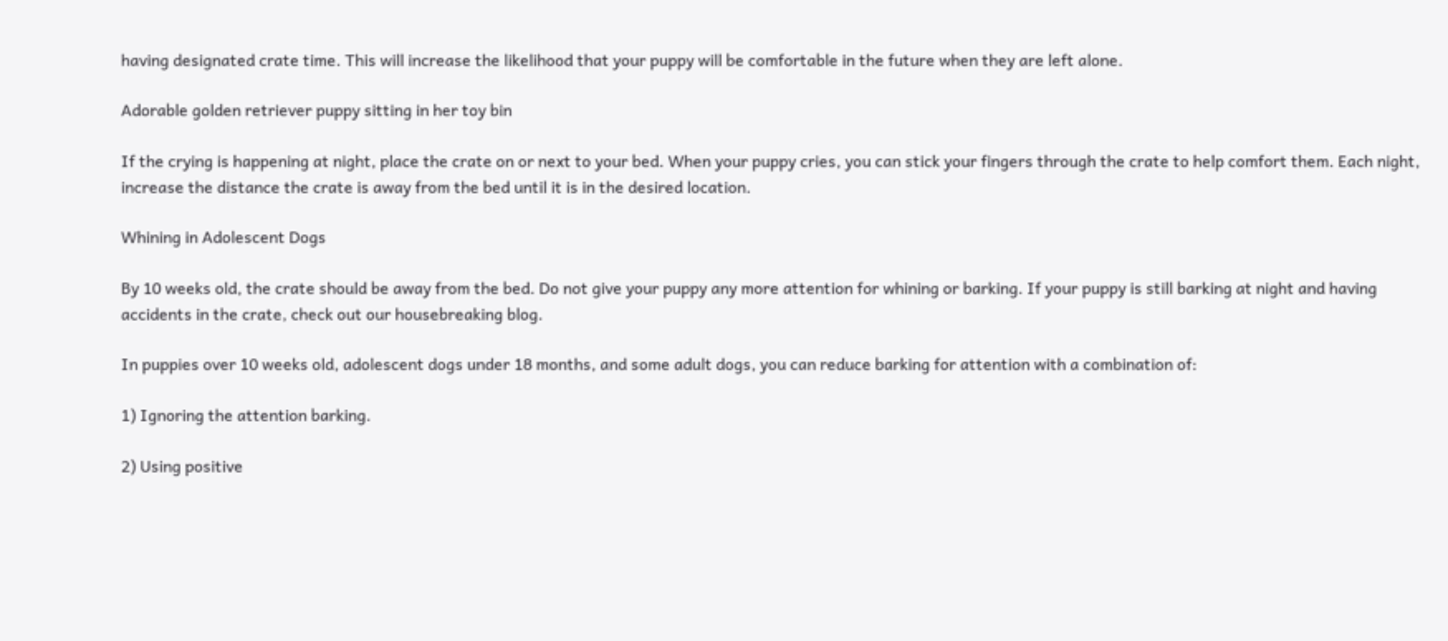having designated crate time. This will increase the likelihood that your puppy will be comfortable in the future when they are left alone.

Adorable golden retriever puppy sitting in her toy bin

If the crying is happening at night, place the crate on or next to your bed. When your puppy cries, you can stick your fingers through the crate to help comfort them. Each night, increase the distance the crate is away from the bed until it is in the desired location.

Whining in Adolescent Dogs

By 10 weeks old, the crate should be away from the bed. Do not give your puppy any more attention for whining or barking. If your puppy is still barking at night and having accidents in the crate, check out our housebreaking blog.

In puppies over 10 weeks old, adolescent dogs under 18 months, and some adult dogs, you can reduce barking for attention with a combination of:

1) Ignoring the attention barking.

2) Using positive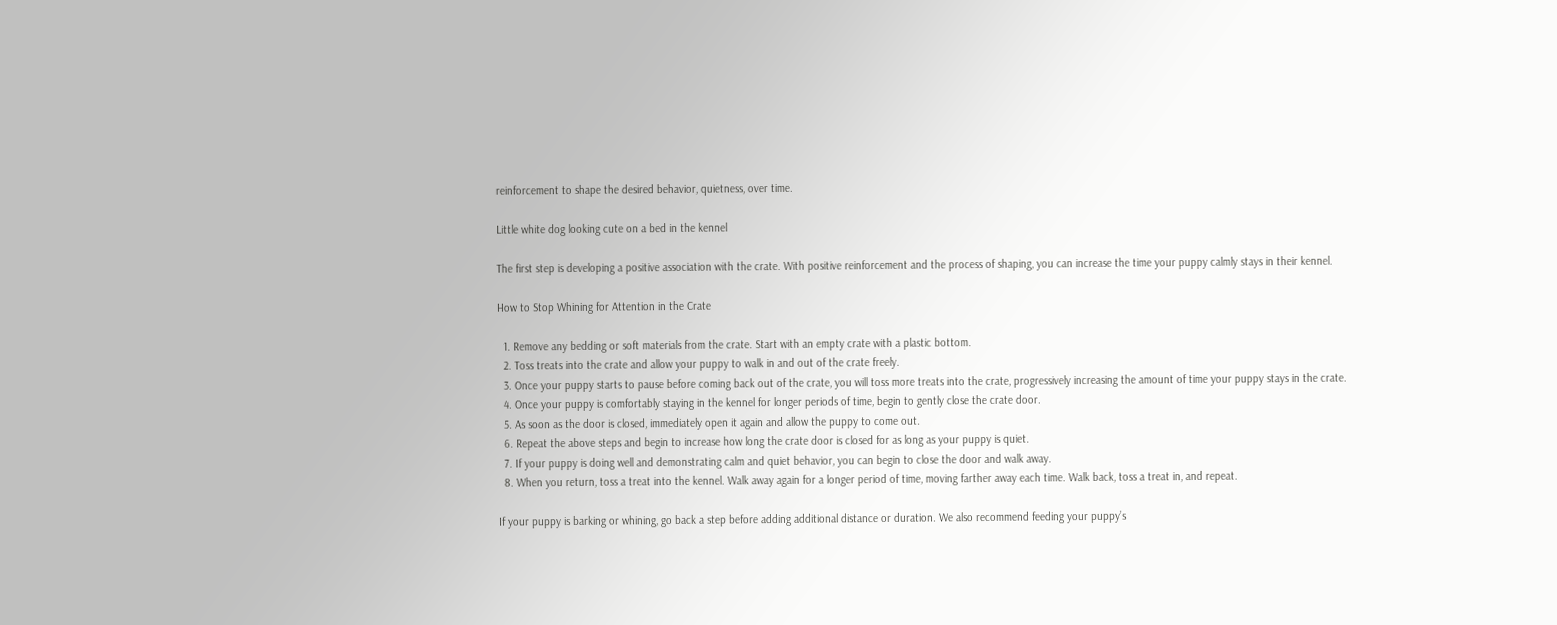reinforcement to shape the desired behavior, quietness, over time.

Little white dog looking cute on a bed in the kennel

The first step is developing a positive association with the crate. With positive reinforcement and the process of shaping, you can increase the time your puppy calmly stays in their kennel.

How to Stop Whining for Attention in the Crate

  1. Remove any bedding or soft materials from the crate. Start with an empty crate with a plastic bottom.
  2. Toss treats into the crate and allow your puppy to walk in and out of the crate freely.
  3. Once your puppy starts to pause before coming back out of the crate, you will toss more treats into the crate, progressively increasing the amount of time your puppy stays in the crate.
  4. Once your puppy is comfortably staying in the kennel for longer periods of time, begin to gently close the crate door.
  5. As soon as the door is closed, immediately open it again and allow the puppy to come out.
  6. Repeat the above steps and begin to increase how long the crate door is closed for as long as your puppy is quiet.
  7. If your puppy is doing well and demonstrating calm and quiet behavior, you can begin to close the door and walk away.
  8. When you return, toss a treat into the kennel. Walk away again for a longer period of time, moving farther away each time. Walk back, toss a treat in, and repeat.

If your puppy is barking or whining, go back a step before adding additional distance or duration. We also recommend feeding your puppy’s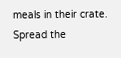meals in their crate. Spread the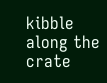kibble along the crate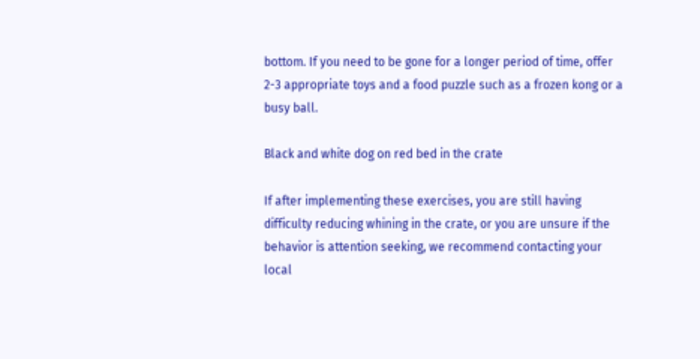bottom. If you need to be gone for a longer period of time, offer 2-3 appropriate toys and a food puzzle such as a frozen kong or a busy ball.

Black and white dog on red bed in the crate

If after implementing these exercises, you are still having difficulty reducing whining in the crate, or you are unsure if the behavior is attention seeking, we recommend contacting your local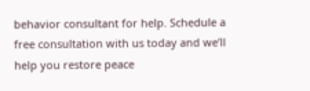behavior consultant for help. Schedule a free consultation with us today and we’ll help you restore peace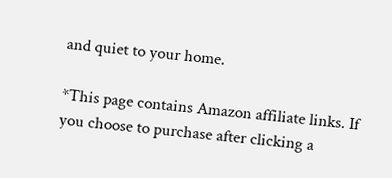and quiet to your home.

*This page contains Amazon affiliate links. If you choose to purchase after clicking a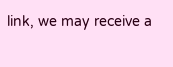link, we may receive a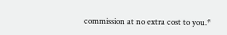commission at no extra cost to you.*